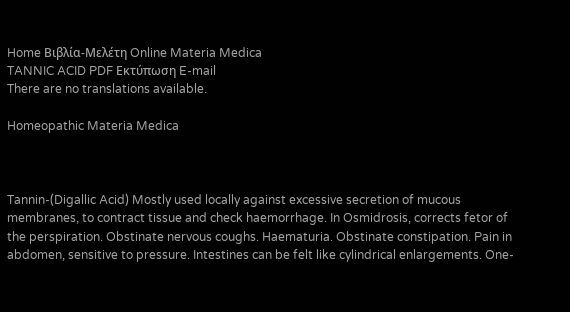Home Βιβλία-Μελέτη Online Materia Medica
TANNIC ACID PDF Εκτύπωση E-mail
There are no translations available.

Homeopathic Materia Medica



Tannin-(Digallic Acid) Mostly used locally against excessive secretion of mucous membranes, to contract tissue and check haemorrhage. In Osmidrosis, corrects fetor of the perspiration. Obstinate nervous coughs. Haematuria. Obstinate constipation. Pain in abdomen, sensitive to pressure. Intestines can be felt like cylindrical enlargements. One-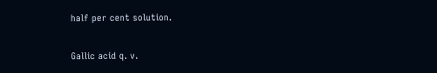half per cent solution.

Gallic acid q. v.